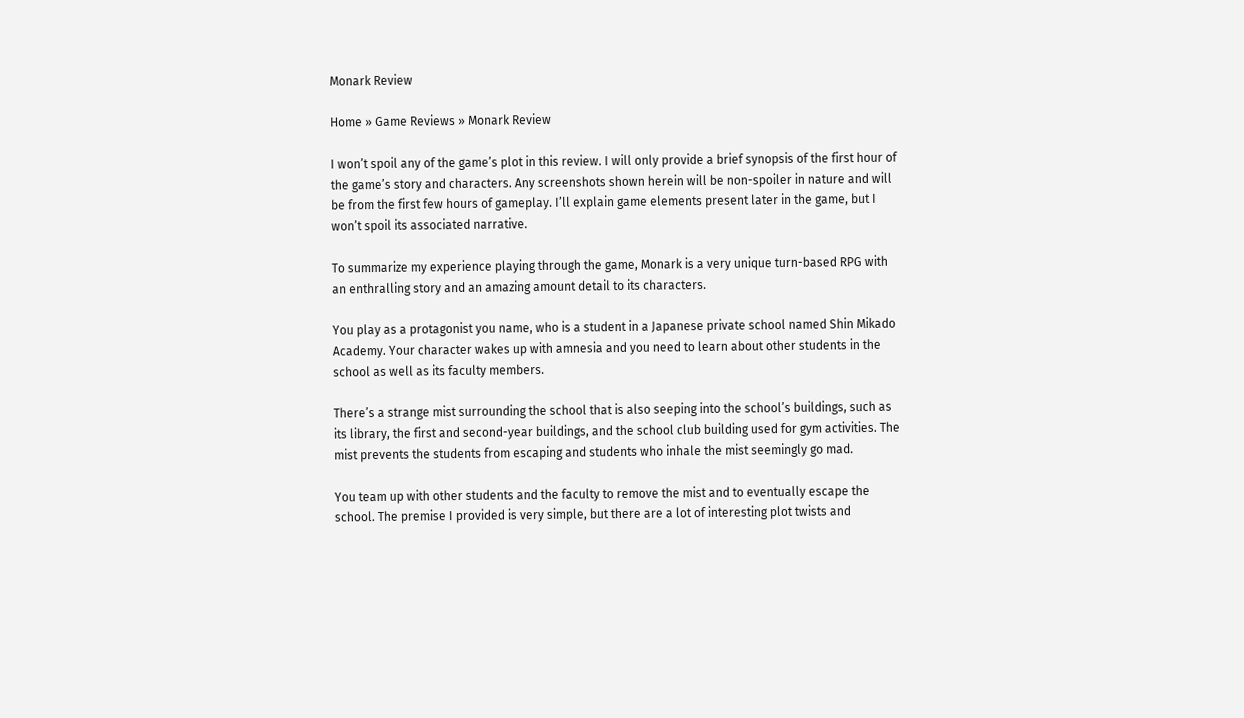Monark Review

Home » Game Reviews » Monark Review

I won’t spoil any of the game’s plot in this review. I will only provide a brief synopsis of the first hour of the game’s story and characters. Any screenshots shown herein will be non-spoiler in nature and will be from the first few hours of gameplay. I’ll explain game elements present later in the game, but I won’t spoil its associated narrative.

To summarize my experience playing through the game, Monark is a very unique turn-based RPG with an enthralling story and an amazing amount detail to its characters.

You play as a protagonist you name, who is a student in a Japanese private school named Shin Mikado Academy. Your character wakes up with amnesia and you need to learn about other students in the school as well as its faculty members.

There’s a strange mist surrounding the school that is also seeping into the school’s buildings, such as its library, the first and second-year buildings, and the school club building used for gym activities. The mist prevents the students from escaping and students who inhale the mist seemingly go mad.

You team up with other students and the faculty to remove the mist and to eventually escape the school. The premise I provided is very simple, but there are a lot of interesting plot twists and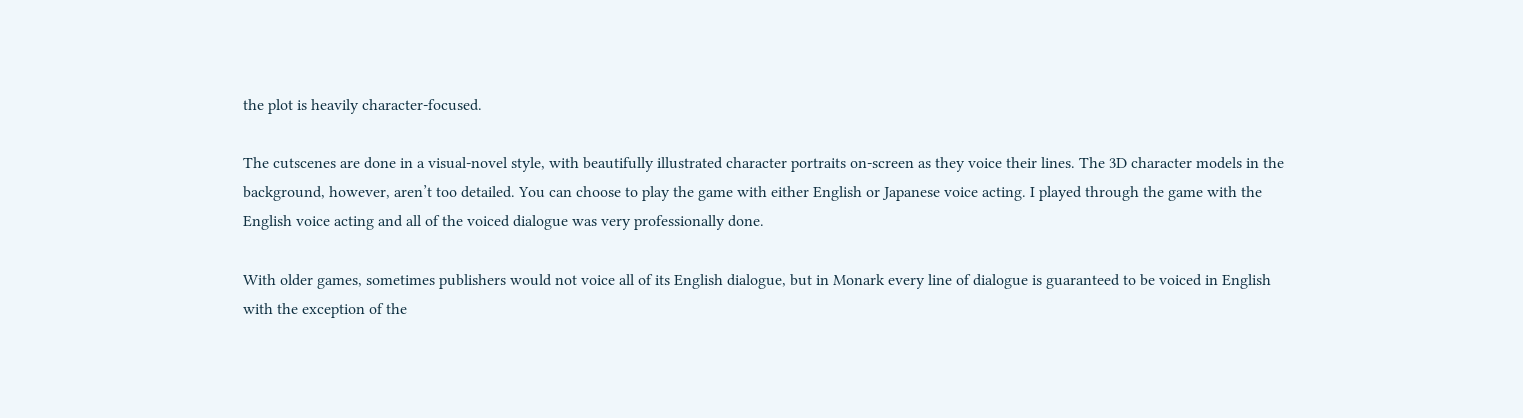the plot is heavily character-focused.

The cutscenes are done in a visual-novel style, with beautifully illustrated character portraits on-screen as they voice their lines. The 3D character models in the background, however, aren’t too detailed. You can choose to play the game with either English or Japanese voice acting. I played through the game with the English voice acting and all of the voiced dialogue was very professionally done.

With older games, sometimes publishers would not voice all of its English dialogue, but in Monark every line of dialogue is guaranteed to be voiced in English with the exception of the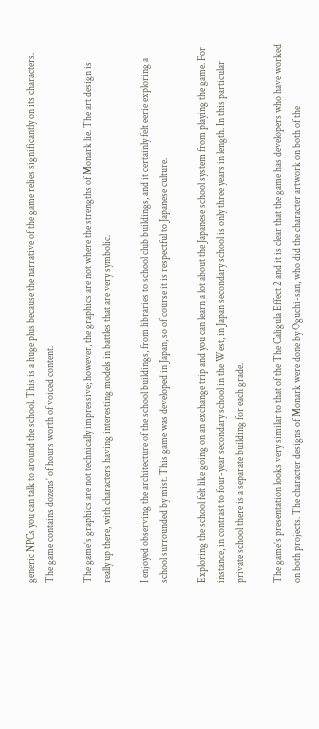generic NPCs you can talk to around the school. This is a huge plus because the narrative of the game relies significantly on its characters. The game contains dozens’ of hours worth of voiced content.

The game’s graphics are not technically impressive; however, the graphics are not where the strengths of Monark lie. The art design is really up there, with characters having interesting models in battles that are very symbolic.

I enjoyed observing the architecture of the school buildings, from libraries to school club buildings, and it certainly felt eerie exploring a school surrounded by mist. This game was developed in Japan, so of course it is respectful to Japanese culture.

Exploring the school felt like going on an exchange trip and you can learn a lot about the Japanese school system from playing the game. For instance, in contrast to four-year secondary school in the West, in Japan secondary school is only three years in length. In this particular private school there is a separate building for each grade.

The game’s presentation looks very similar to that of the The Caligula Effect 2 and it is clear that the game has developers who have worked on both projects. The character designs of Monark were done by Oguchi-san, who did the character artwork on both of the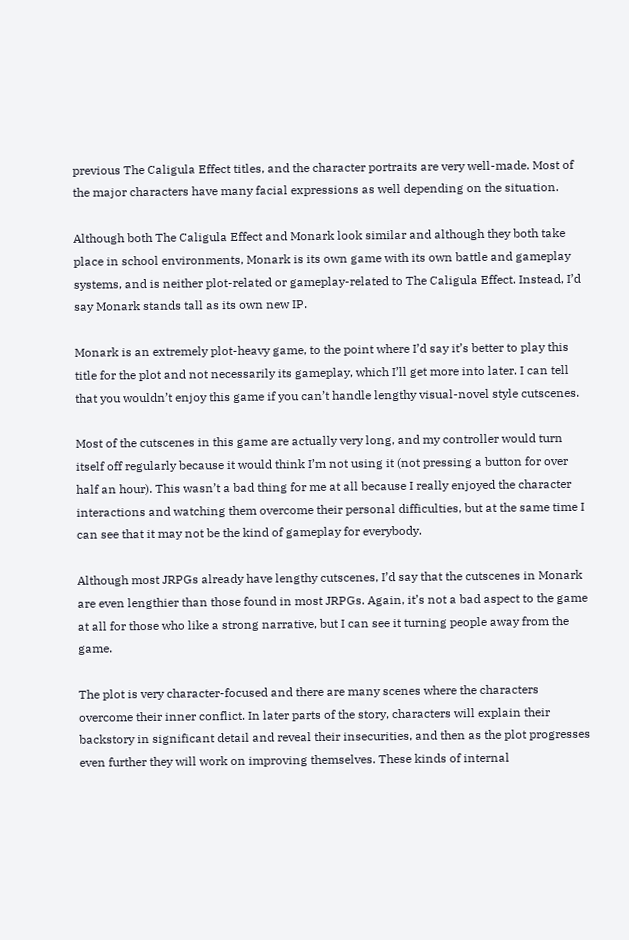previous The Caligula Effect titles, and the character portraits are very well-made. Most of the major characters have many facial expressions as well depending on the situation.

Although both The Caligula Effect and Monark look similar and although they both take place in school environments, Monark is its own game with its own battle and gameplay systems, and is neither plot-related or gameplay-related to The Caligula Effect. Instead, I’d say Monark stands tall as its own new IP.

Monark is an extremely plot-heavy game, to the point where I’d say it’s better to play this title for the plot and not necessarily its gameplay, which I’ll get more into later. I can tell that you wouldn’t enjoy this game if you can’t handle lengthy visual-novel style cutscenes.

Most of the cutscenes in this game are actually very long, and my controller would turn itself off regularly because it would think I’m not using it (not pressing a button for over half an hour). This wasn’t a bad thing for me at all because I really enjoyed the character interactions and watching them overcome their personal difficulties, but at the same time I can see that it may not be the kind of gameplay for everybody.

Although most JRPGs already have lengthy cutscenes, I’d say that the cutscenes in Monark are even lengthier than those found in most JRPGs. Again, it’s not a bad aspect to the game at all for those who like a strong narrative, but I can see it turning people away from the game.

The plot is very character-focused and there are many scenes where the characters overcome their inner conflict. In later parts of the story, characters will explain their backstory in significant detail and reveal their insecurities, and then as the plot progresses even further they will work on improving themselves. These kinds of internal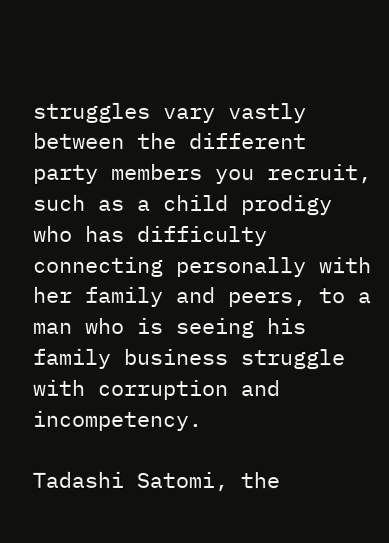struggles vary vastly between the different party members you recruit, such as a child prodigy who has difficulty connecting personally with her family and peers, to a man who is seeing his family business struggle with corruption and incompetency.

Tadashi Satomi, the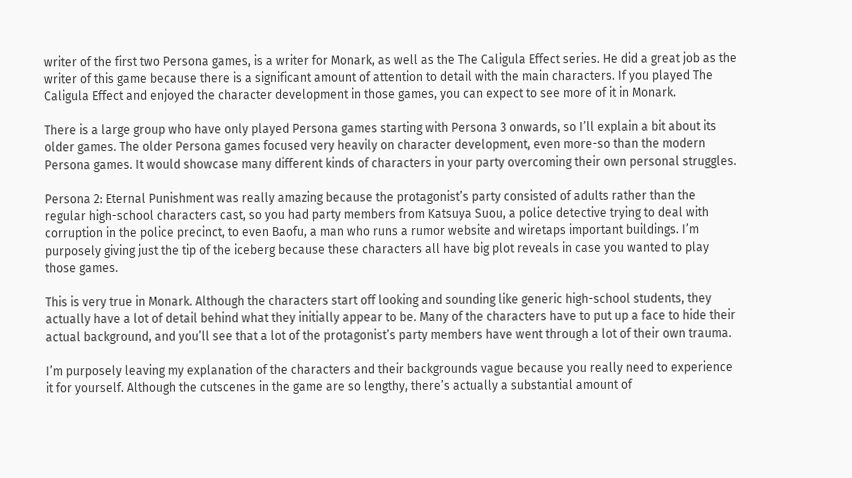writer of the first two Persona games, is a writer for Monark, as well as the The Caligula Effect series. He did a great job as the writer of this game because there is a significant amount of attention to detail with the main characters. If you played The Caligula Effect and enjoyed the character development in those games, you can expect to see more of it in Monark.

There is a large group who have only played Persona games starting with Persona 3 onwards, so I’ll explain a bit about its older games. The older Persona games focused very heavily on character development, even more-so than the modern Persona games. It would showcase many different kinds of characters in your party overcoming their own personal struggles.

Persona 2: Eternal Punishment was really amazing because the protagonist’s party consisted of adults rather than the regular high-school characters cast, so you had party members from Katsuya Suou, a police detective trying to deal with corruption in the police precinct, to even Baofu, a man who runs a rumor website and wiretaps important buildings. I’m purposely giving just the tip of the iceberg because these characters all have big plot reveals in case you wanted to play those games.

This is very true in Monark. Although the characters start off looking and sounding like generic high-school students, they actually have a lot of detail behind what they initially appear to be. Many of the characters have to put up a face to hide their actual background, and you’ll see that a lot of the protagonist’s party members have went through a lot of their own trauma.

I’m purposely leaving my explanation of the characters and their backgrounds vague because you really need to experience it for yourself. Although the cutscenes in the game are so lengthy, there’s actually a substantial amount of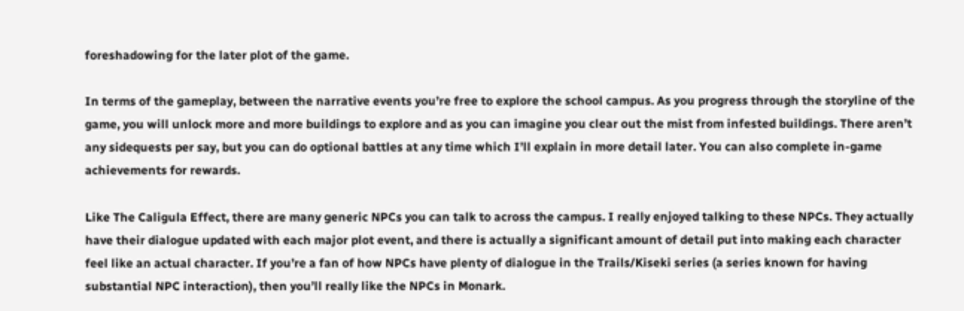foreshadowing for the later plot of the game.

In terms of the gameplay, between the narrative events you’re free to explore the school campus. As you progress through the storyline of the game, you will unlock more and more buildings to explore and as you can imagine you clear out the mist from infested buildings. There aren’t any sidequests per say, but you can do optional battles at any time which I’ll explain in more detail later. You can also complete in-game achievements for rewards.

Like The Caligula Effect, there are many generic NPCs you can talk to across the campus. I really enjoyed talking to these NPCs. They actually have their dialogue updated with each major plot event, and there is actually a significant amount of detail put into making each character feel like an actual character. If you’re a fan of how NPCs have plenty of dialogue in the Trails/Kiseki series (a series known for having substantial NPC interaction), then you’ll really like the NPCs in Monark.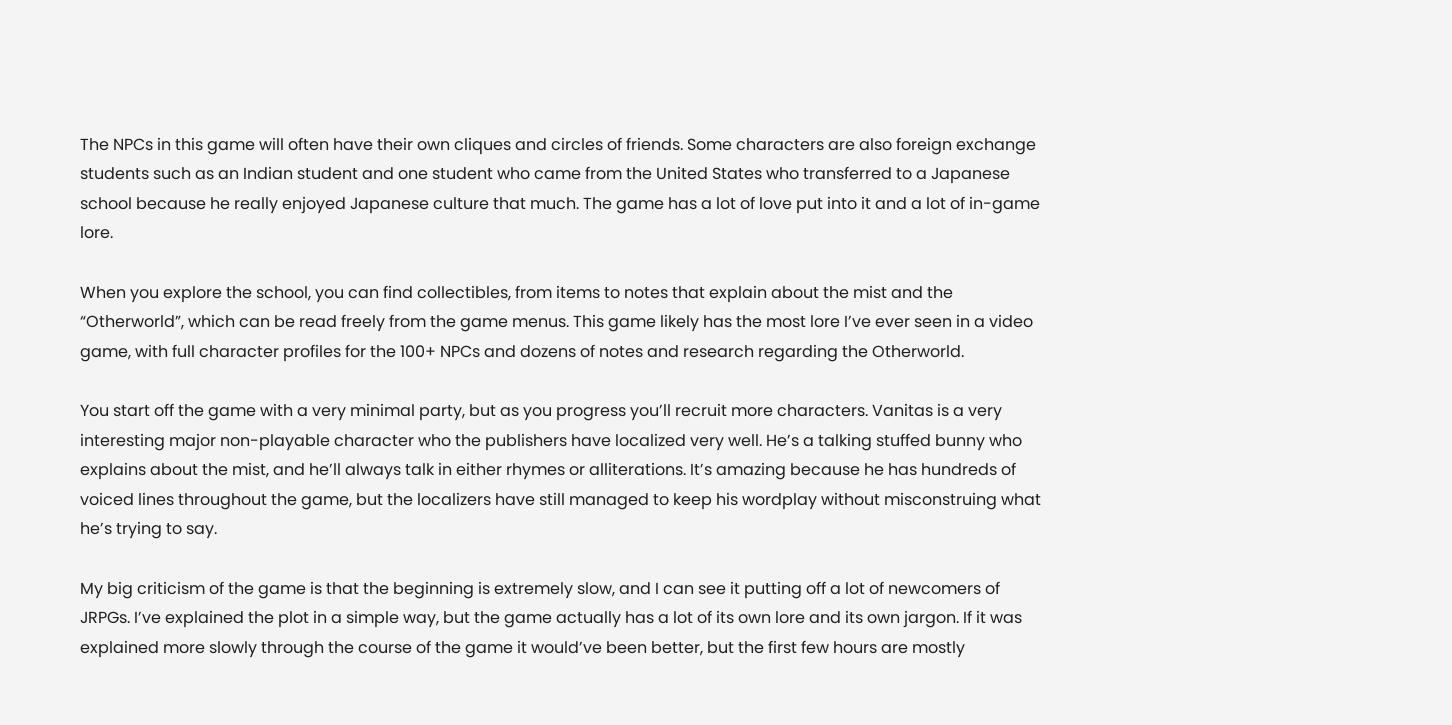The NPCs in this game will often have their own cliques and circles of friends. Some characters are also foreign exchange students such as an Indian student and one student who came from the United States who transferred to a Japanese school because he really enjoyed Japanese culture that much. The game has a lot of love put into it and a lot of in-game lore.

When you explore the school, you can find collectibles, from items to notes that explain about the mist and the “Otherworld”, which can be read freely from the game menus. This game likely has the most lore I’ve ever seen in a video game, with full character profiles for the 100+ NPCs and dozens of notes and research regarding the Otherworld.

You start off the game with a very minimal party, but as you progress you’ll recruit more characters. Vanitas is a very interesting major non-playable character who the publishers have localized very well. He’s a talking stuffed bunny who explains about the mist, and he’ll always talk in either rhymes or alliterations. It’s amazing because he has hundreds of voiced lines throughout the game, but the localizers have still managed to keep his wordplay without misconstruing what he’s trying to say.

My big criticism of the game is that the beginning is extremely slow, and I can see it putting off a lot of newcomers of JRPGs. I’ve explained the plot in a simple way, but the game actually has a lot of its own lore and its own jargon. If it was explained more slowly through the course of the game it would’ve been better, but the first few hours are mostly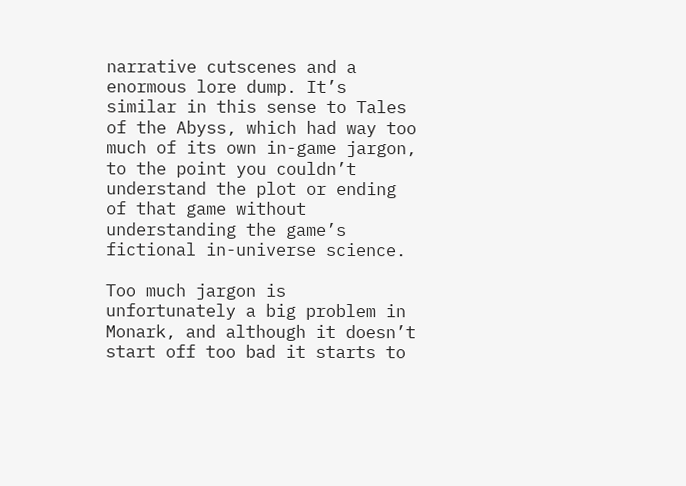narrative cutscenes and a enormous lore dump. It’s similar in this sense to Tales of the Abyss, which had way too much of its own in-game jargon, to the point you couldn’t understand the plot or ending of that game without understanding the game’s fictional in-universe science.

Too much jargon is unfortunately a big problem in Monark, and although it doesn’t start off too bad it starts to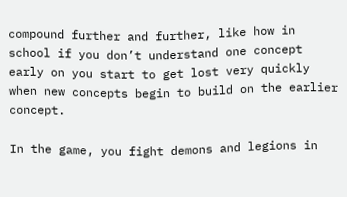compound further and further, like how in school if you don’t understand one concept early on you start to get lost very quickly when new concepts begin to build on the earlier concept.

In the game, you fight demons and legions in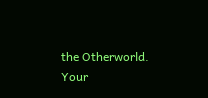the Otherworld. Your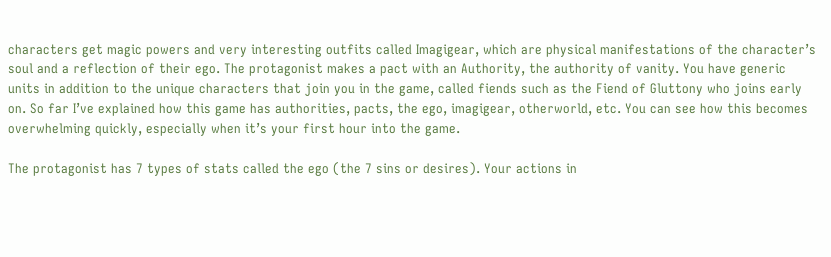characters get magic powers and very interesting outfits called Imagigear, which are physical manifestations of the character’s soul and a reflection of their ego. The protagonist makes a pact with an Authority, the authority of vanity. You have generic units in addition to the unique characters that join you in the game, called fiends such as the Fiend of Gluttony who joins early on. So far I’ve explained how this game has authorities, pacts, the ego, imagigear, otherworld, etc. You can see how this becomes overwhelming quickly, especially when it’s your first hour into the game.

The protagonist has 7 types of stats called the ego (the 7 sins or desires). Your actions in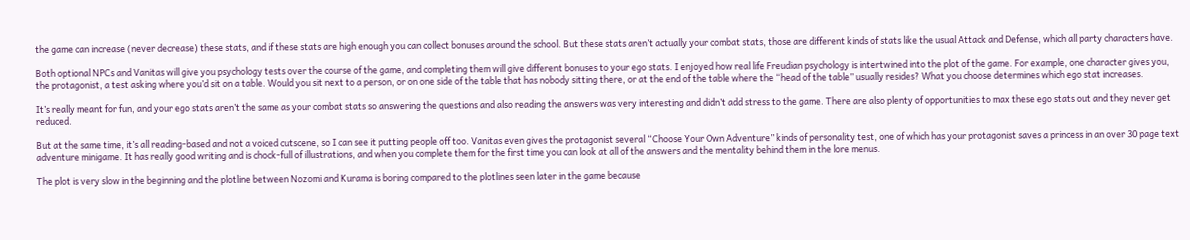the game can increase (never decrease) these stats, and if these stats are high enough you can collect bonuses around the school. But these stats aren’t actually your combat stats, those are different kinds of stats like the usual Attack and Defense, which all party characters have.

Both optional NPCs and Vanitas will give you psychology tests over the course of the game, and completing them will give different bonuses to your ego stats. I enjoyed how real life Freudian psychology is intertwined into the plot of the game. For example, one character gives you, the protagonist, a test asking where you’d sit on a table. Would you sit next to a person, or on one side of the table that has nobody sitting there, or at the end of the table where the “head of the table” usually resides? What you choose determines which ego stat increases.

It’s really meant for fun, and your ego stats aren’t the same as your combat stats so answering the questions and also reading the answers was very interesting and didn’t add stress to the game. There are also plenty of opportunities to max these ego stats out and they never get reduced.

But at the same time, it’s all reading-based and not a voiced cutscene, so I can see it putting people off too. Vanitas even gives the protagonist several “Choose Your Own Adventure” kinds of personality test, one of which has your protagonist saves a princess in an over 30 page text adventure minigame. It has really good writing and is chock-full of illustrations, and when you complete them for the first time you can look at all of the answers and the mentality behind them in the lore menus.

The plot is very slow in the beginning and the plotline between Nozomi and Kurama is boring compared to the plotlines seen later in the game because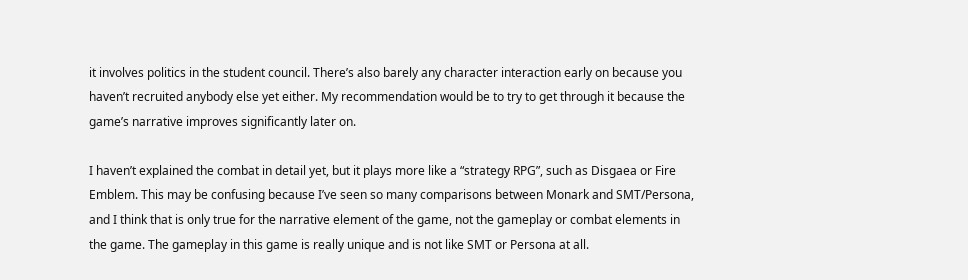it involves politics in the student council. There’s also barely any character interaction early on because you haven’t recruited anybody else yet either. My recommendation would be to try to get through it because the game’s narrative improves significantly later on.

I haven’t explained the combat in detail yet, but it plays more like a “strategy RPG”, such as Disgaea or Fire Emblem. This may be confusing because I’ve seen so many comparisons between Monark and SMT/Persona, and I think that is only true for the narrative element of the game, not the gameplay or combat elements in the game. The gameplay in this game is really unique and is not like SMT or Persona at all.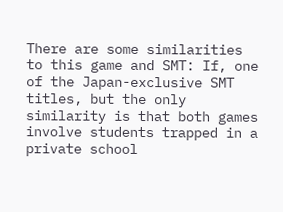There are some similarities to this game and SMT: If, one of the Japan-exclusive SMT titles, but the only similarity is that both games involve students trapped in a private school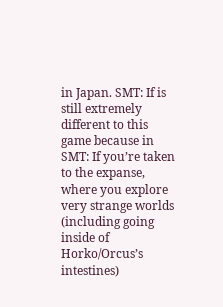in Japan. SMT: If is still extremely different to this game because in SMT: If you’re taken to the expanse, where you explore very strange worlds (including going inside of Horko/Orcus’s intestines)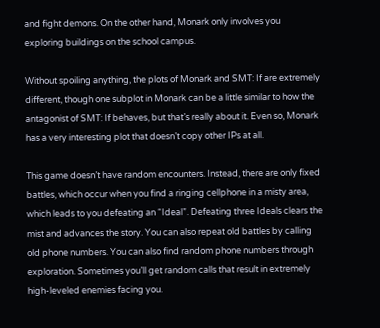and fight demons. On the other hand, Monark only involves you exploring buildings on the school campus.

Without spoiling anything, the plots of Monark and SMT: If are extremely different, though one subplot in Monark can be a little similar to how the antagonist of SMT: If behaves, but that’s really about it. Even so, Monark has a very interesting plot that doesn’t copy other IPs at all.

This game doesn’t have random encounters. Instead, there are only fixed battles, which occur when you find a ringing cellphone in a misty area, which leads to you defeating an “Ideal”. Defeating three Ideals clears the mist and advances the story. You can also repeat old battles by calling old phone numbers. You can also find random phone numbers through exploration. Sometimes you’ll get random calls that result in extremely high-leveled enemies facing you.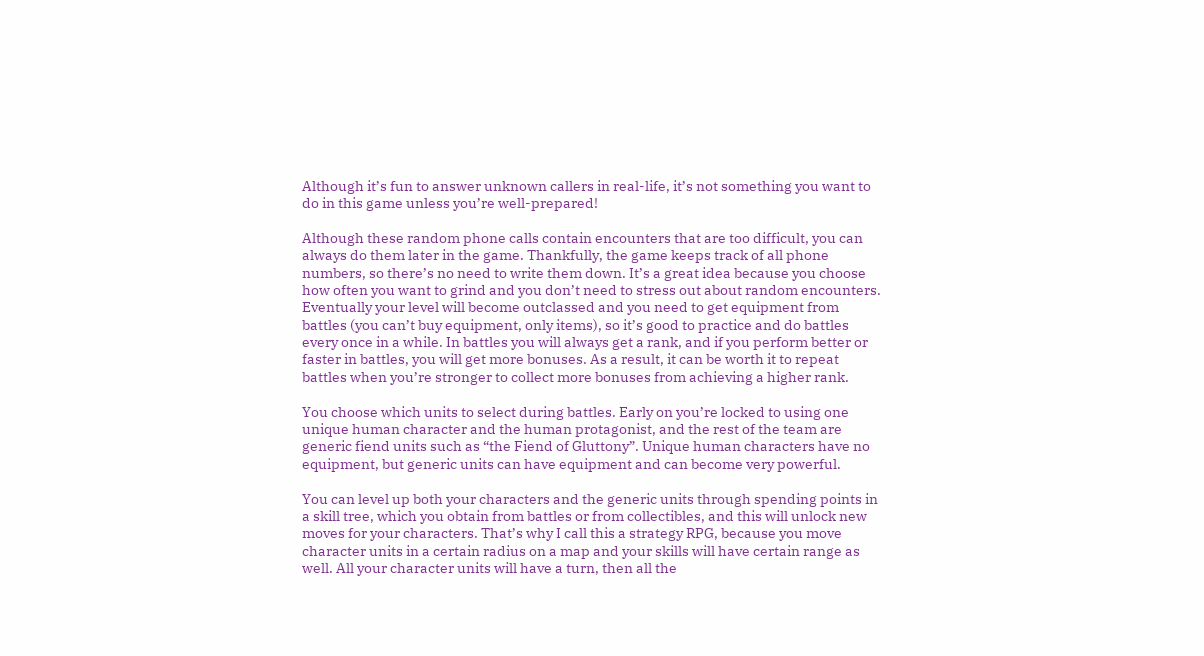Although it’s fun to answer unknown callers in real-life, it’s not something you want to do in this game unless you’re well-prepared!

Although these random phone calls contain encounters that are too difficult, you can always do them later in the game. Thankfully, the game keeps track of all phone numbers, so there’s no need to write them down. It’s a great idea because you choose how often you want to grind and you don’t need to stress out about random encounters. Eventually your level will become outclassed and you need to get equipment from battles (you can’t buy equipment, only items), so it’s good to practice and do battles every once in a while. In battles you will always get a rank, and if you perform better or faster in battles, you will get more bonuses. As a result, it can be worth it to repeat battles when you’re stronger to collect more bonuses from achieving a higher rank.

You choose which units to select during battles. Early on you’re locked to using one unique human character and the human protagonist, and the rest of the team are generic fiend units such as “the Fiend of Gluttony”. Unique human characters have no equipment, but generic units can have equipment and can become very powerful.

You can level up both your characters and the generic units through spending points in a skill tree, which you obtain from battles or from collectibles, and this will unlock new moves for your characters. That’s why I call this a strategy RPG, because you move character units in a certain radius on a map and your skills will have certain range as well. All your character units will have a turn, then all the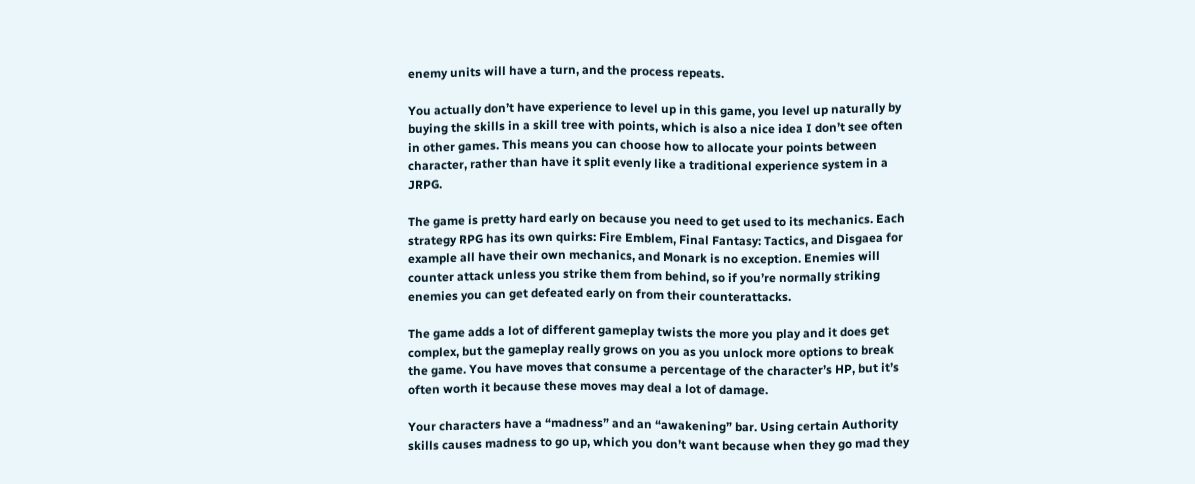enemy units will have a turn, and the process repeats.

You actually don’t have experience to level up in this game, you level up naturally by buying the skills in a skill tree with points, which is also a nice idea I don’t see often in other games. This means you can choose how to allocate your points between character, rather than have it split evenly like a traditional experience system in a JRPG.

The game is pretty hard early on because you need to get used to its mechanics. Each strategy RPG has its own quirks: Fire Emblem, Final Fantasy: Tactics, and Disgaea for example all have their own mechanics, and Monark is no exception. Enemies will counter attack unless you strike them from behind, so if you’re normally striking enemies you can get defeated early on from their counterattacks.

The game adds a lot of different gameplay twists the more you play and it does get complex, but the gameplay really grows on you as you unlock more options to break the game. You have moves that consume a percentage of the character’s HP, but it’s often worth it because these moves may deal a lot of damage.

Your characters have a “madness” and an “awakening” bar. Using certain Authority skills causes madness to go up, which you don’t want because when they go mad they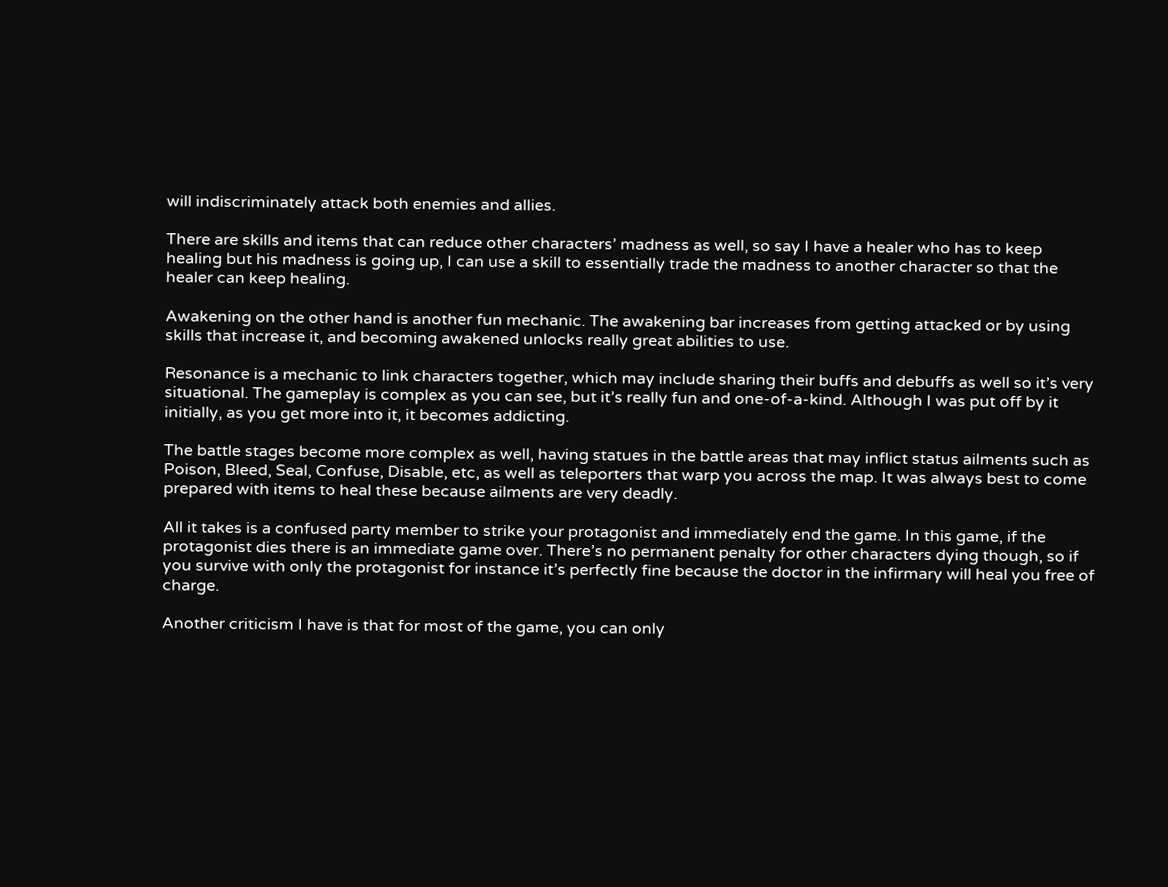will indiscriminately attack both enemies and allies.

There are skills and items that can reduce other characters’ madness as well, so say I have a healer who has to keep healing but his madness is going up, I can use a skill to essentially trade the madness to another character so that the healer can keep healing.

Awakening on the other hand is another fun mechanic. The awakening bar increases from getting attacked or by using skills that increase it, and becoming awakened unlocks really great abilities to use.

Resonance is a mechanic to link characters together, which may include sharing their buffs and debuffs as well so it’s very situational. The gameplay is complex as you can see, but it’s really fun and one-of-a-kind. Although I was put off by it initially, as you get more into it, it becomes addicting.

The battle stages become more complex as well, having statues in the battle areas that may inflict status ailments such as Poison, Bleed, Seal, Confuse, Disable, etc, as well as teleporters that warp you across the map. It was always best to come prepared with items to heal these because ailments are very deadly.

All it takes is a confused party member to strike your protagonist and immediately end the game. In this game, if the protagonist dies there is an immediate game over. There’s no permanent penalty for other characters dying though, so if you survive with only the protagonist for instance it’s perfectly fine because the doctor in the infirmary will heal you free of charge.

Another criticism I have is that for most of the game, you can only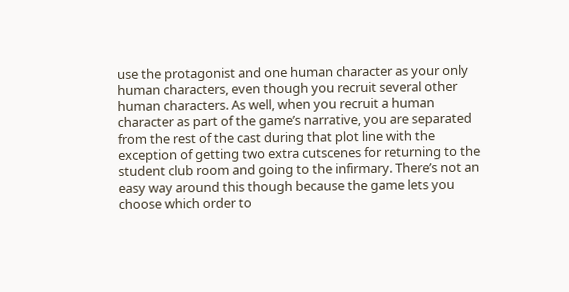use the protagonist and one human character as your only human characters, even though you recruit several other human characters. As well, when you recruit a human character as part of the game’s narrative, you are separated from the rest of the cast during that plot line with the exception of getting two extra cutscenes for returning to the student club room and going to the infirmary. There’s not an easy way around this though because the game lets you choose which order to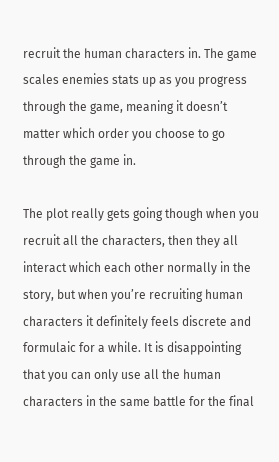recruit the human characters in. The game scales enemies stats up as you progress through the game, meaning it doesn’t matter which order you choose to go through the game in.

The plot really gets going though when you recruit all the characters, then they all interact which each other normally in the story, but when you’re recruiting human characters it definitely feels discrete and formulaic for a while. It is disappointing that you can only use all the human characters in the same battle for the final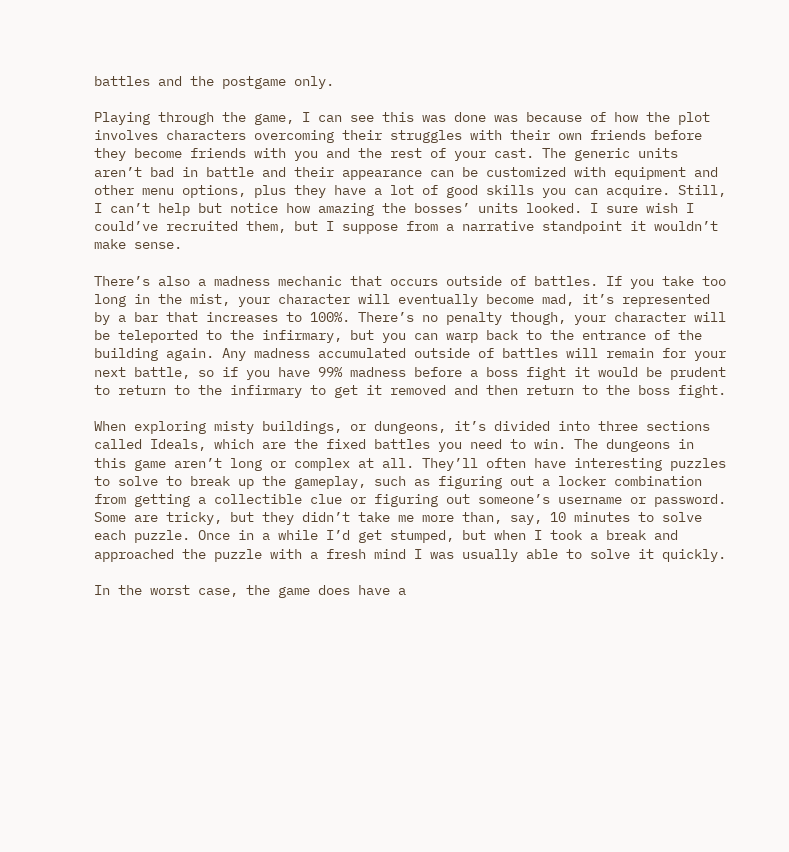battles and the postgame only.

Playing through the game, I can see this was done was because of how the plot involves characters overcoming their struggles with their own friends before they become friends with you and the rest of your cast. The generic units aren’t bad in battle and their appearance can be customized with equipment and other menu options, plus they have a lot of good skills you can acquire. Still, I can’t help but notice how amazing the bosses’ units looked. I sure wish I could’ve recruited them, but I suppose from a narrative standpoint it wouldn’t make sense.

There’s also a madness mechanic that occurs outside of battles. If you take too long in the mist, your character will eventually become mad, it’s represented by a bar that increases to 100%. There’s no penalty though, your character will be teleported to the infirmary, but you can warp back to the entrance of the building again. Any madness accumulated outside of battles will remain for your next battle, so if you have 99% madness before a boss fight it would be prudent to return to the infirmary to get it removed and then return to the boss fight.

When exploring misty buildings, or dungeons, it’s divided into three sections called Ideals, which are the fixed battles you need to win. The dungeons in this game aren’t long or complex at all. They’ll often have interesting puzzles to solve to break up the gameplay, such as figuring out a locker combination from getting a collectible clue or figuring out someone’s username or password. Some are tricky, but they didn’t take me more than, say, 10 minutes to solve each puzzle. Once in a while I’d get stumped, but when I took a break and approached the puzzle with a fresh mind I was usually able to solve it quickly.

In the worst case, the game does have a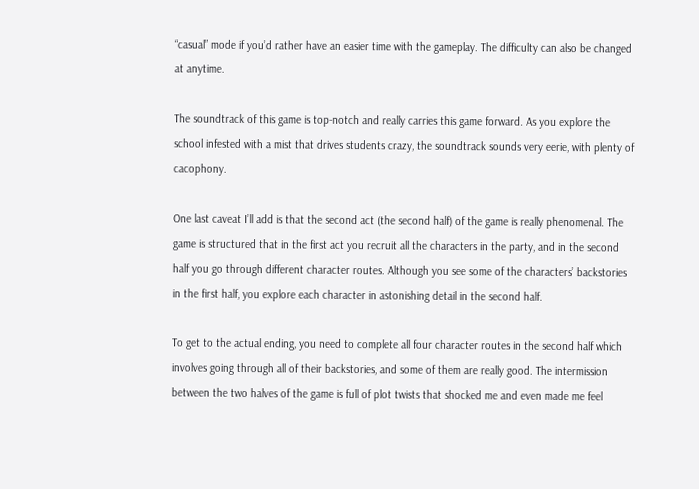“casual” mode if you’d rather have an easier time with the gameplay. The difficulty can also be changed at anytime.

The soundtrack of this game is top-notch and really carries this game forward. As you explore the school infested with a mist that drives students crazy, the soundtrack sounds very eerie, with plenty of cacophony.

One last caveat I’ll add is that the second act (the second half) of the game is really phenomenal. The game is structured that in the first act you recruit all the characters in the party, and in the second half you go through different character routes. Although you see some of the characters’ backstories in the first half, you explore each character in astonishing detail in the second half.

To get to the actual ending, you need to complete all four character routes in the second half which involves going through all of their backstories, and some of them are really good. The intermission between the two halves of the game is full of plot twists that shocked me and even made me feel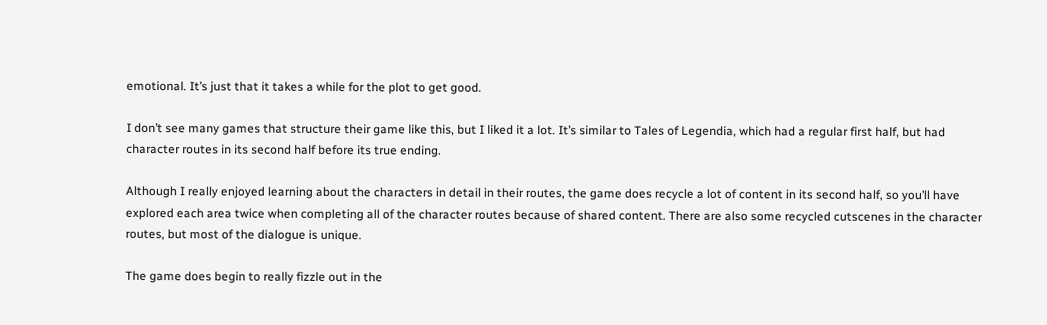emotional. It’s just that it takes a while for the plot to get good.

I don’t see many games that structure their game like this, but I liked it a lot. It’s similar to Tales of Legendia, which had a regular first half, but had character routes in its second half before its true ending.

Although I really enjoyed learning about the characters in detail in their routes, the game does recycle a lot of content in its second half, so you’ll have explored each area twice when completing all of the character routes because of shared content. There are also some recycled cutscenes in the character routes, but most of the dialogue is unique.

The game does begin to really fizzle out in the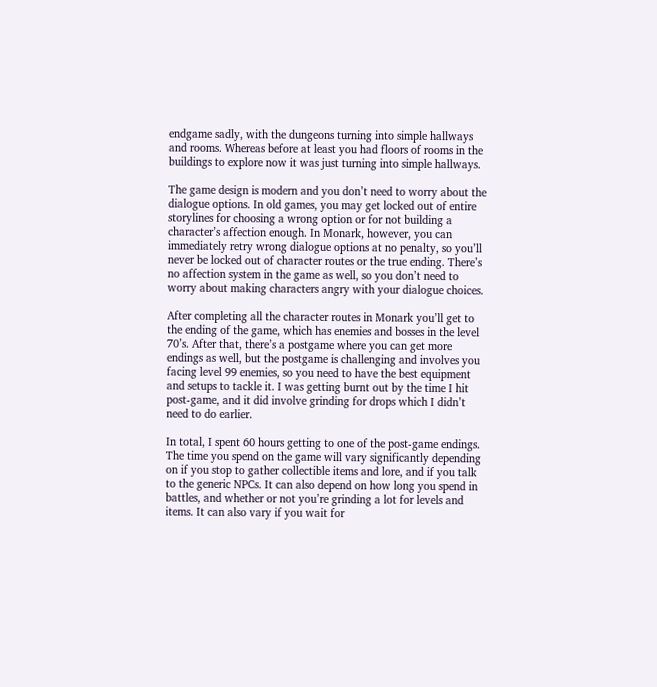endgame sadly, with the dungeons turning into simple hallways and rooms. Whereas before at least you had floors of rooms in the buildings to explore now it was just turning into simple hallways.

The game design is modern and you don’t need to worry about the dialogue options. In old games, you may get locked out of entire storylines for choosing a wrong option or for not building a character’s affection enough. In Monark, however, you can immediately retry wrong dialogue options at no penalty, so you’ll never be locked out of character routes or the true ending. There’s no affection system in the game as well, so you don’t need to worry about making characters angry with your dialogue choices.

After completing all the character routes in Monark you’ll get to the ending of the game, which has enemies and bosses in the level 70’s. After that, there’s a postgame where you can get more endings as well, but the postgame is challenging and involves you facing level 99 enemies, so you need to have the best equipment and setups to tackle it. I was getting burnt out by the time I hit post-game, and it did involve grinding for drops which I didn’t need to do earlier.

In total, I spent 60 hours getting to one of the post-game endings. The time you spend on the game will vary significantly depending on if you stop to gather collectible items and lore, and if you talk to the generic NPCs. It can also depend on how long you spend in battles, and whether or not you’re grinding a lot for levels and items. It can also vary if you wait for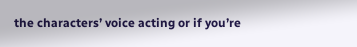the characters’ voice acting or if you’re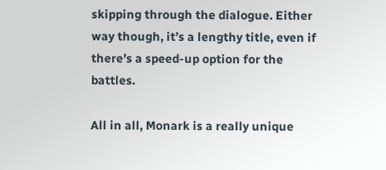skipping through the dialogue. Either way though, it’s a lengthy title, even if there’s a speed-up option for the battles.

All in all, Monark is a really unique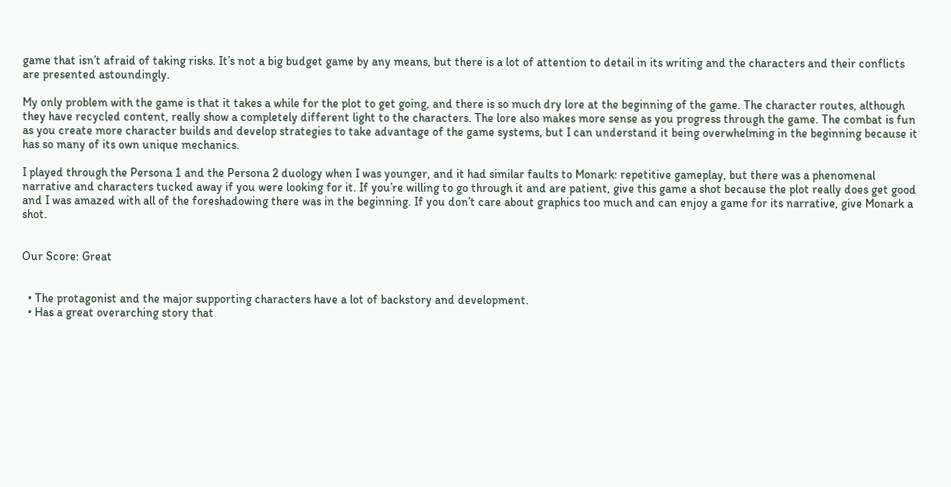game that isn’t afraid of taking risks. It’s not a big budget game by any means, but there is a lot of attention to detail in its writing and the characters and their conflicts are presented astoundingly.

My only problem with the game is that it takes a while for the plot to get going, and there is so much dry lore at the beginning of the game. The character routes, although they have recycled content, really show a completely different light to the characters. The lore also makes more sense as you progress through the game. The combat is fun as you create more character builds and develop strategies to take advantage of the game systems, but I can understand it being overwhelming in the beginning because it has so many of its own unique mechanics.

I played through the Persona 1 and the Persona 2 duology when I was younger, and it had similar faults to Monark: repetitive gameplay, but there was a phenomenal narrative and characters tucked away if you were looking for it. If you’re willing to go through it and are patient, give this game a shot because the plot really does get good and I was amazed with all of the foreshadowing there was in the beginning. If you don’t care about graphics too much and can enjoy a game for its narrative, give Monark a shot.


Our Score: Great


  • The protagonist and the major supporting characters have a lot of backstory and development.
  • Has a great overarching story that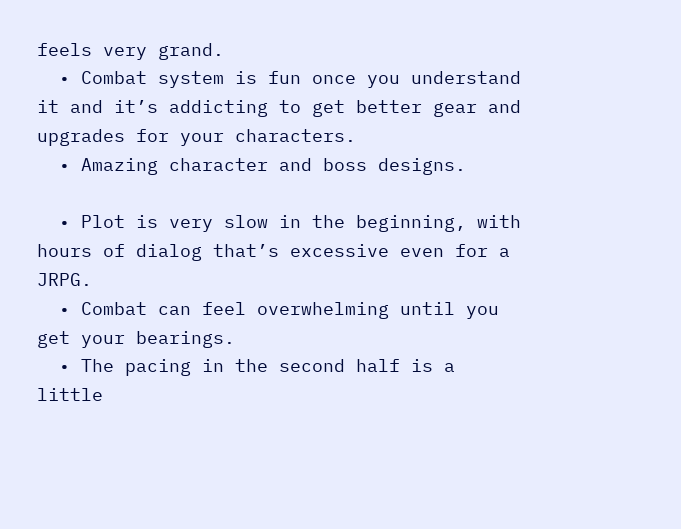feels very grand.
  • Combat system is fun once you understand it and it’s addicting to get better gear and upgrades for your characters.
  • Amazing character and boss designs.

  • Plot is very slow in the beginning, with hours of dialog that’s excessive even for a JRPG.
  • Combat can feel overwhelming until you get your bearings.
  • The pacing in the second half is a little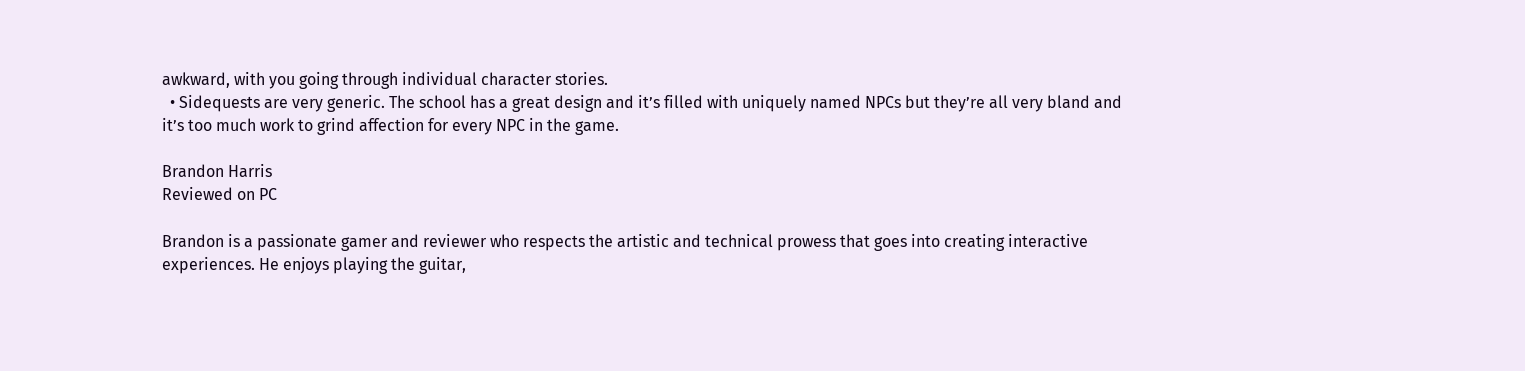awkward, with you going through individual character stories.
  • Sidequests are very generic. The school has a great design and it’s filled with uniquely named NPCs but they’re all very bland and it’s too much work to grind affection for every NPC in the game.

Brandon Harris
Reviewed on PC

Brandon is a passionate gamer and reviewer who respects the artistic and technical prowess that goes into creating interactive experiences. He enjoys playing the guitar,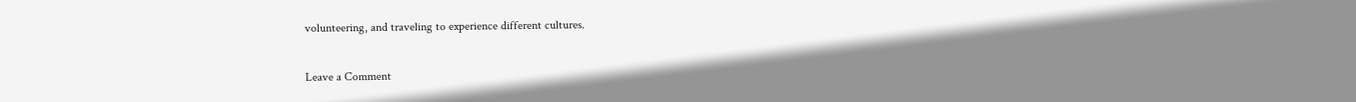volunteering, and traveling to experience different cultures.

Leave a Comment